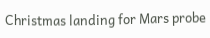Christmas landing for Mars probe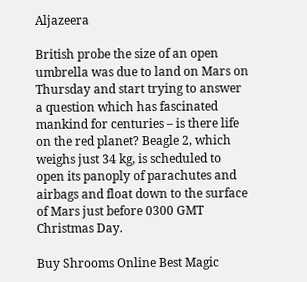Aljazeera

British probe the size of an open umbrella was due to land on Mars on Thursday and start trying to answer a question which has fascinated mankind for centuries – is there life on the red planet? Beagle 2, which weighs just 34 kg, is scheduled to open its panoply of parachutes and airbags and float down to the surface of Mars just before 0300 GMT Christmas Day.

Buy Shrooms Online Best Magic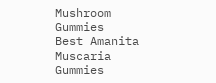Mushroom Gummies
Best Amanita Muscaria Gummies